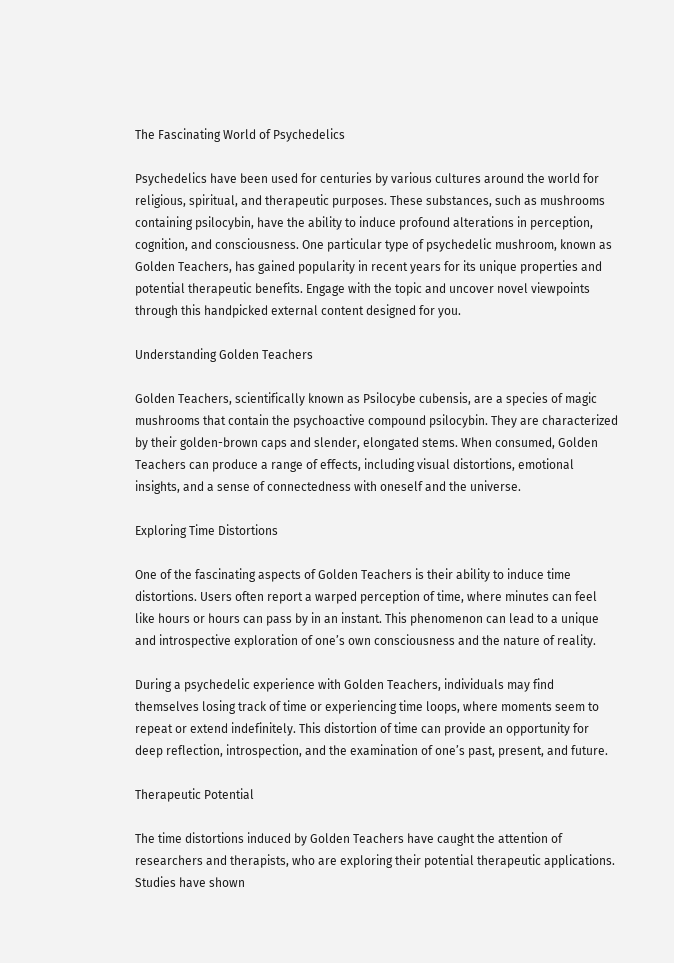The Fascinating World of Psychedelics

Psychedelics have been used for centuries by various cultures around the world for religious, spiritual, and therapeutic purposes. These substances, such as mushrooms containing psilocybin, have the ability to induce profound alterations in perception, cognition, and consciousness. One particular type of psychedelic mushroom, known as Golden Teachers, has gained popularity in recent years for its unique properties and potential therapeutic benefits. Engage with the topic and uncover novel viewpoints through this handpicked external content designed for you.

Understanding Golden Teachers

Golden Teachers, scientifically known as Psilocybe cubensis, are a species of magic mushrooms that contain the psychoactive compound psilocybin. They are characterized by their golden-brown caps and slender, elongated stems. When consumed, Golden Teachers can produce a range of effects, including visual distortions, emotional insights, and a sense of connectedness with oneself and the universe.

Exploring Time Distortions

One of the fascinating aspects of Golden Teachers is their ability to induce time distortions. Users often report a warped perception of time, where minutes can feel like hours or hours can pass by in an instant. This phenomenon can lead to a unique and introspective exploration of one’s own consciousness and the nature of reality.

During a psychedelic experience with Golden Teachers, individuals may find themselves losing track of time or experiencing time loops, where moments seem to repeat or extend indefinitely. This distortion of time can provide an opportunity for deep reflection, introspection, and the examination of one’s past, present, and future.

Therapeutic Potential

The time distortions induced by Golden Teachers have caught the attention of researchers and therapists, who are exploring their potential therapeutic applications. Studies have shown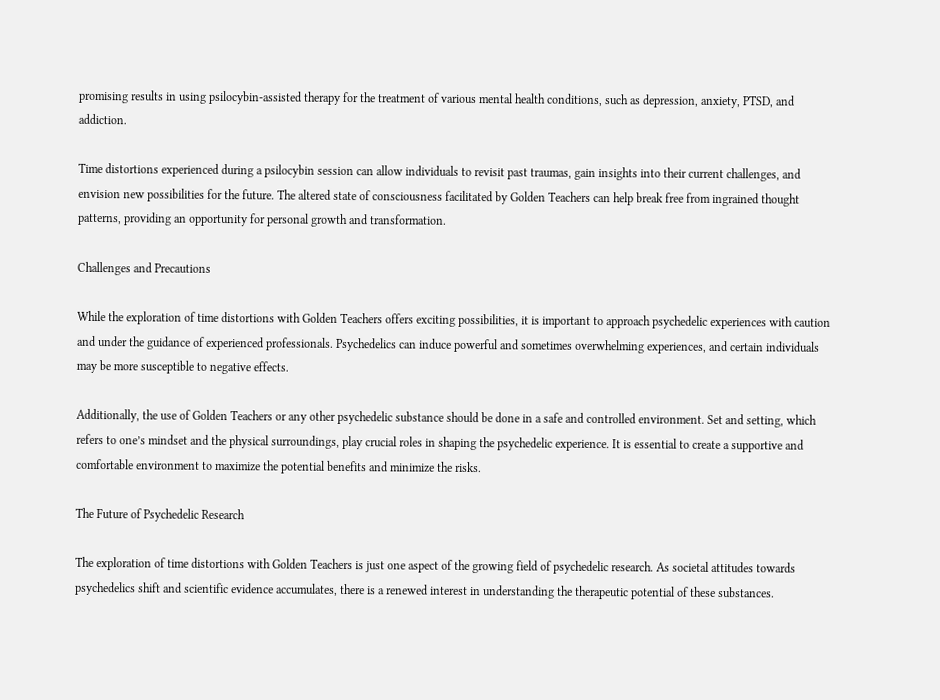promising results in using psilocybin-assisted therapy for the treatment of various mental health conditions, such as depression, anxiety, PTSD, and addiction.

Time distortions experienced during a psilocybin session can allow individuals to revisit past traumas, gain insights into their current challenges, and envision new possibilities for the future. The altered state of consciousness facilitated by Golden Teachers can help break free from ingrained thought patterns, providing an opportunity for personal growth and transformation.

Challenges and Precautions

While the exploration of time distortions with Golden Teachers offers exciting possibilities, it is important to approach psychedelic experiences with caution and under the guidance of experienced professionals. Psychedelics can induce powerful and sometimes overwhelming experiences, and certain individuals may be more susceptible to negative effects.

Additionally, the use of Golden Teachers or any other psychedelic substance should be done in a safe and controlled environment. Set and setting, which refers to one’s mindset and the physical surroundings, play crucial roles in shaping the psychedelic experience. It is essential to create a supportive and comfortable environment to maximize the potential benefits and minimize the risks.

The Future of Psychedelic Research

The exploration of time distortions with Golden Teachers is just one aspect of the growing field of psychedelic research. As societal attitudes towards psychedelics shift and scientific evidence accumulates, there is a renewed interest in understanding the therapeutic potential of these substances.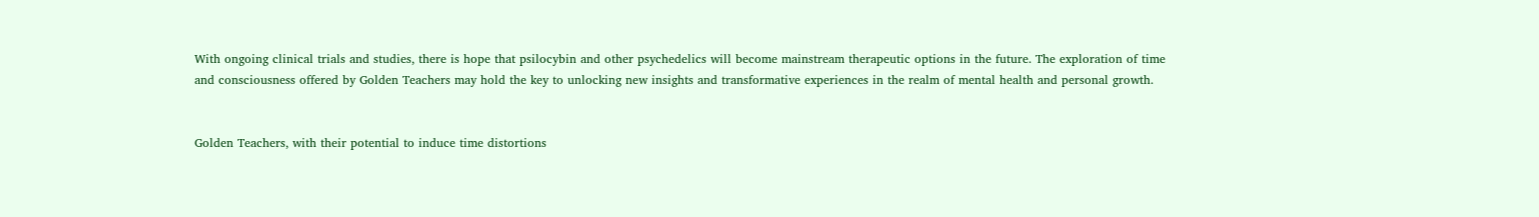With ongoing clinical trials and studies, there is hope that psilocybin and other psychedelics will become mainstream therapeutic options in the future. The exploration of time and consciousness offered by Golden Teachers may hold the key to unlocking new insights and transformative experiences in the realm of mental health and personal growth.


Golden Teachers, with their potential to induce time distortions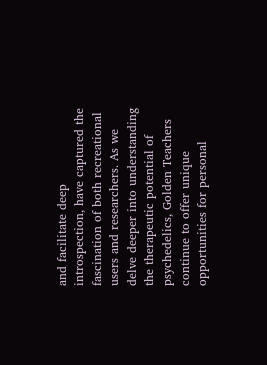and facilitate deep introspection, have captured the fascination of both recreational users and researchers. As we delve deeper into understanding the therapeutic potential of psychedelics, Golden Teachers continue to offer unique opportunities for personal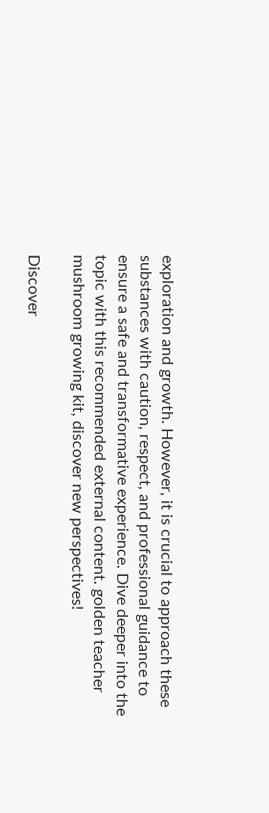exploration and growth. However, it is crucial to approach these substances with caution, respect, and professional guidance to ensure a safe and transformative experience. Dive deeper into the topic with this recommended external content. golden teacher mushroom growing kit, discover new perspectives!

Discover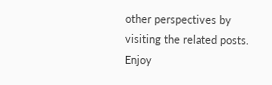other perspectives by visiting the related posts. Enjoy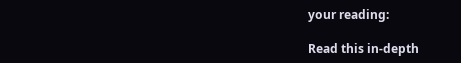your reading:

Read this in-depth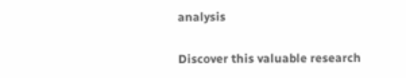analysis

Discover this valuable research